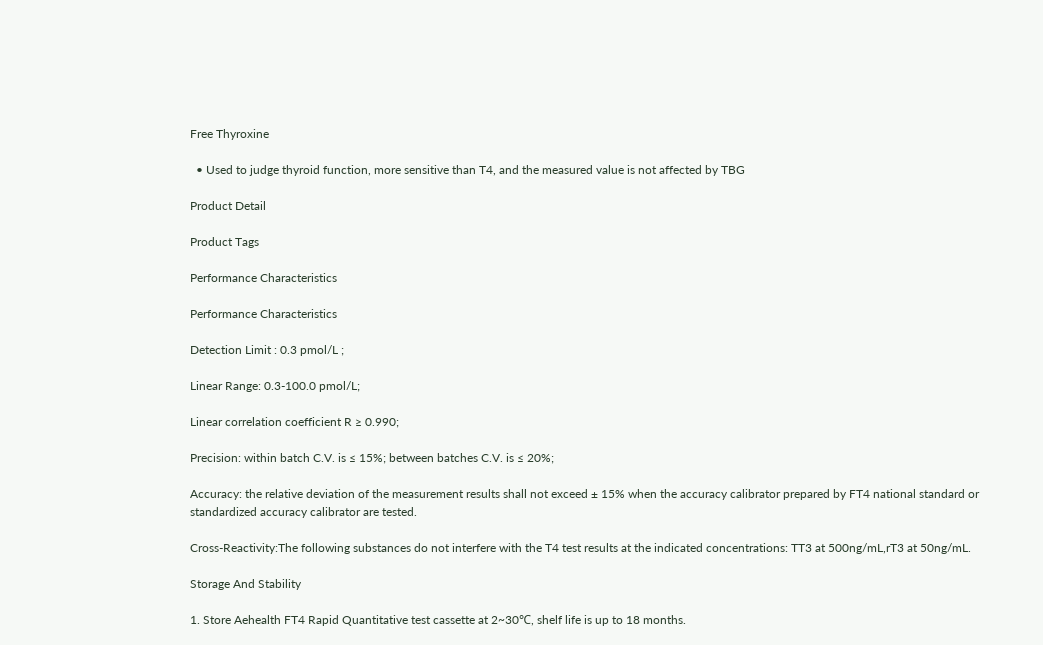Free Thyroxine

  • Used to judge thyroid function, more sensitive than T4, and the measured value is not affected by TBG

Product Detail

Product Tags

Performance Characteristics

Performance Characteristics

Detection Limit : 0.3 pmol/L ;

Linear Range: 0.3-100.0 pmol/L;

Linear correlation coefficient R ≥ 0.990;

Precision: within batch C.V. is ≤ 15%; between batches C.V. is ≤ 20%;

Accuracy: the relative deviation of the measurement results shall not exceed ± 15% when the accuracy calibrator prepared by FT4 national standard or standardized accuracy calibrator are tested.

Cross-Reactivity:The following substances do not interfere with the T4 test results at the indicated concentrations: TT3 at 500ng/mL,rT3 at 50ng/mL.

Storage And Stability

1. Store Aehealth FT4 Rapid Quantitative test cassette at 2~30℃, shelf life is up to 18 months.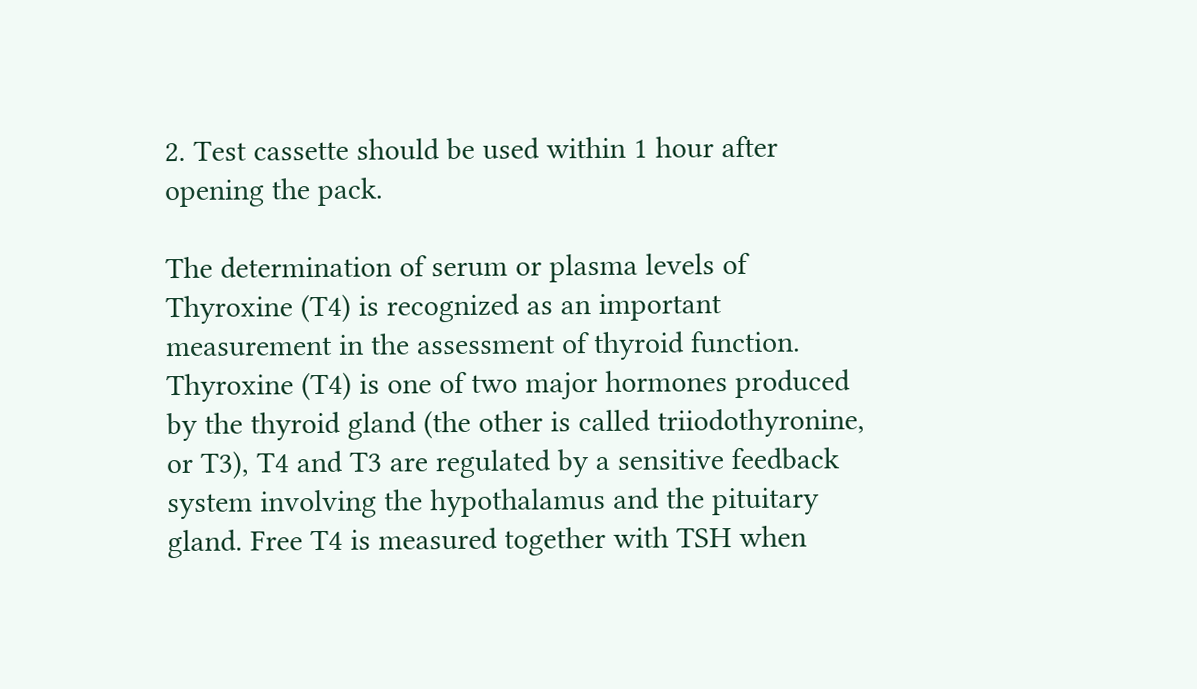2. Test cassette should be used within 1 hour after opening the pack.

The determination of serum or plasma levels of Thyroxine (T4) is recognized as an important measurement in the assessment of thyroid function. Thyroxine (T4) is one of two major hormones produced by the thyroid gland (the other is called triiodothyronine, or T3), T4 and T3 are regulated by a sensitive feedback system involving the hypothalamus and the pituitary gland. Free T4 is measured together with TSH when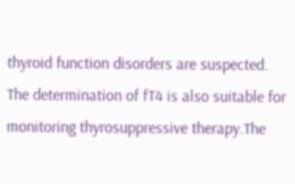thyroid function disorders are suspected. The determination of fT4 is also suitable for monitoring thyrosuppressive therapy.The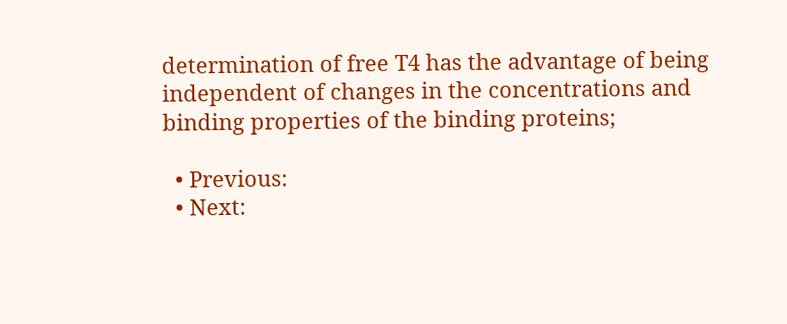determination of free T4 has the advantage of being independent of changes in the concentrations and binding properties of the binding proteins;

  • Previous:
  • Next: